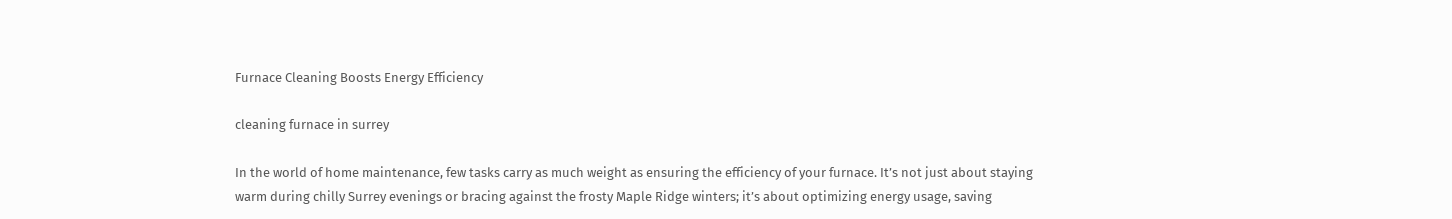Furnace Cleaning Boosts Energy Efficiency

cleaning furnace in surrey

In the world of home maintenance, few tasks carry as much weight as ensuring the efficiency of your furnace. It’s not just about staying warm during chilly Surrey evenings or bracing against the frosty Maple Ridge winters; it’s about optimizing energy usage, saving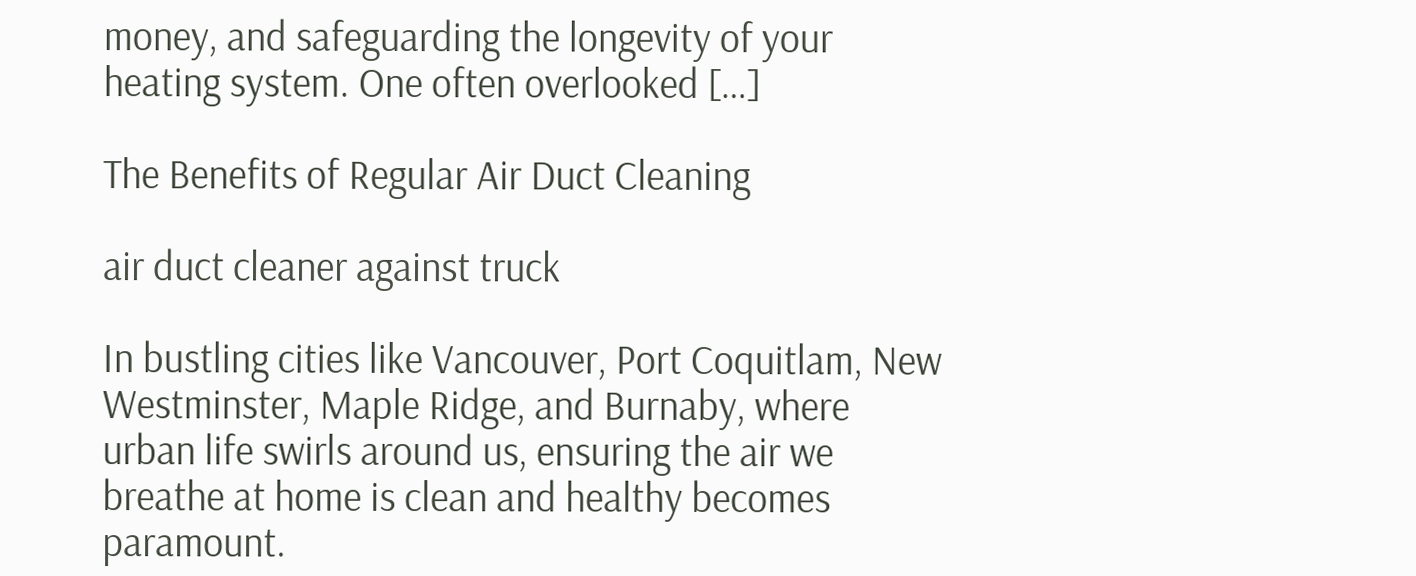money, and safeguarding the longevity of your heating system. One often overlooked […]

The Benefits of Regular Air Duct Cleaning

air duct cleaner against truck

In bustling cities like Vancouver, Port Coquitlam, New Westminster, Maple Ridge, and Burnaby, where urban life swirls around us, ensuring the air we breathe at home is clean and healthy becomes paramount.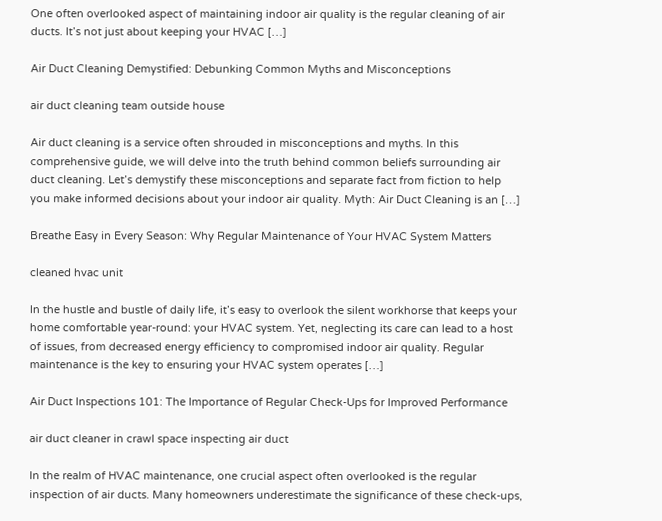One often overlooked aspect of maintaining indoor air quality is the regular cleaning of air ducts. It’s not just about keeping your HVAC […]

Air Duct Cleaning Demystified: Debunking Common Myths and Misconceptions

air duct cleaning team outside house

Air duct cleaning is a service often shrouded in misconceptions and myths. In this comprehensive guide, we will delve into the truth behind common beliefs surrounding air duct cleaning. Let’s demystify these misconceptions and separate fact from fiction to help you make informed decisions about your indoor air quality. Myth: Air Duct Cleaning is an […]

Breathe Easy in Every Season: Why Regular Maintenance of Your HVAC System Matters

cleaned hvac unit

In the hustle and bustle of daily life, it’s easy to overlook the silent workhorse that keeps your home comfortable year-round: your HVAC system. Yet, neglecting its care can lead to a host of issues, from decreased energy efficiency to compromised indoor air quality. Regular maintenance is the key to ensuring your HVAC system operates […]

Air Duct Inspections 101: The Importance of Regular Check-Ups for Improved Performance

air duct cleaner in crawl space inspecting air duct

In the realm of HVAC maintenance, one crucial aspect often overlooked is the regular inspection of air ducts. Many homeowners underestimate the significance of these check-ups,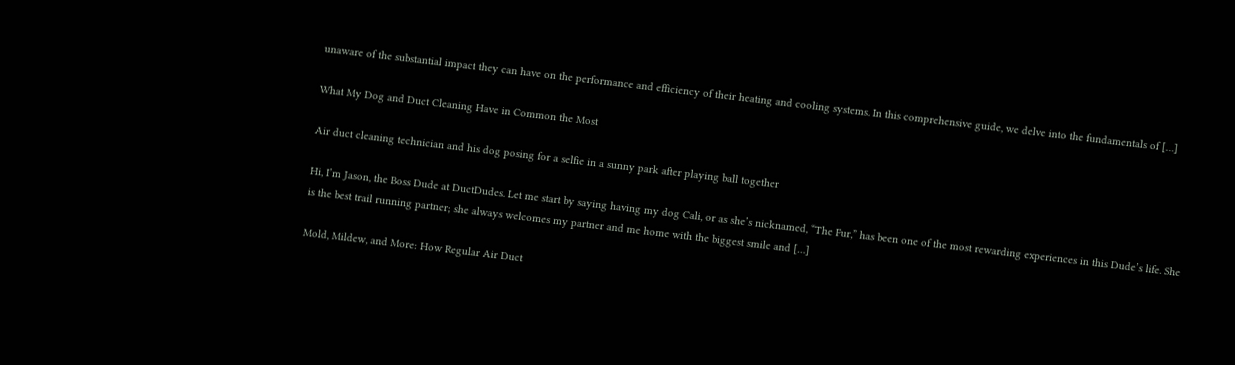unaware of the substantial impact they can have on the performance and efficiency of their heating and cooling systems. In this comprehensive guide, we delve into the fundamentals of […]

What My Dog and Duct Cleaning Have in Common the Most

Air duct cleaning technician and his dog posing for a selfie in a sunny park after playing ball together

Hi, I’m Jason, the Boss Dude at DuctDudes. Let me start by saying having my dog Cali, or as she’s nicknamed, “The Fur,” has been one of the most rewarding experiences in this Dude’s life. She is the best trail running partner; she always welcomes my partner and me home with the biggest smile and […]

Mold, Mildew, and More: How Regular Air Duct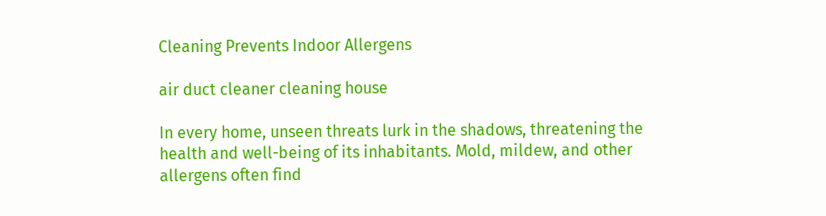Cleaning Prevents Indoor Allergens

air duct cleaner cleaning house

In every home, unseen threats lurk in the shadows, threatening the health and well-being of its inhabitants. Mold, mildew, and other allergens often find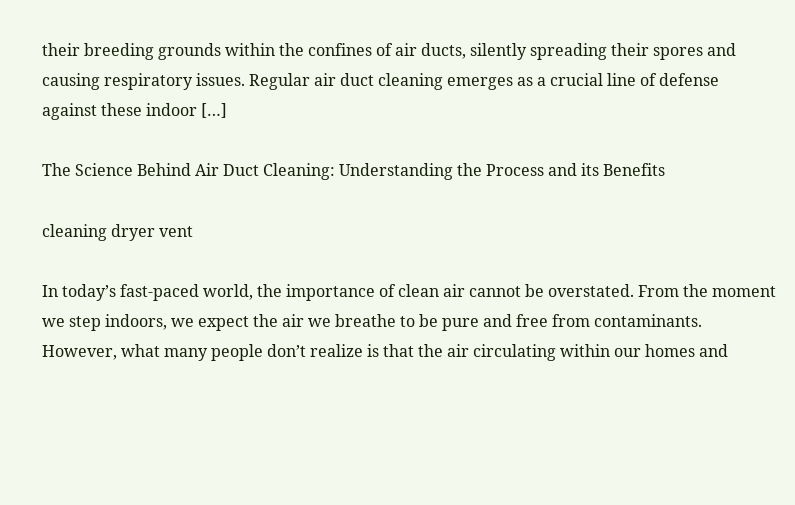their breeding grounds within the confines of air ducts, silently spreading their spores and causing respiratory issues. Regular air duct cleaning emerges as a crucial line of defense against these indoor […]

The Science Behind Air Duct Cleaning: Understanding the Process and its Benefits

cleaning dryer vent

In today’s fast-paced world, the importance of clean air cannot be overstated. From the moment we step indoors, we expect the air we breathe to be pure and free from contaminants. However, what many people don’t realize is that the air circulating within our homes and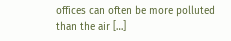offices can often be more polluted than the air […]